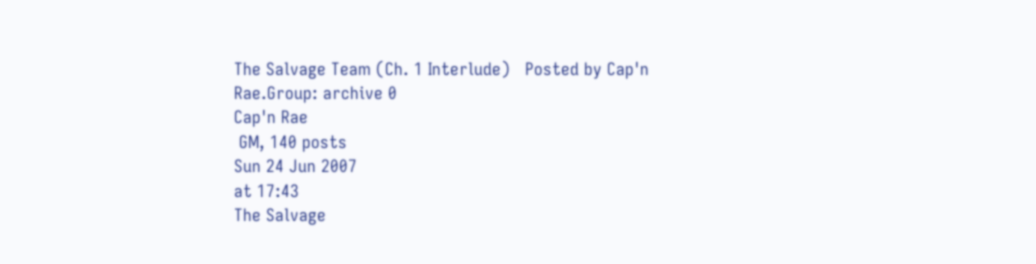The Salvage Team (Ch. 1 Interlude)   Posted by Cap'n Rae.Group: archive 0
Cap'n Rae
 GM, 140 posts
Sun 24 Jun 2007
at 17:43
The Salvage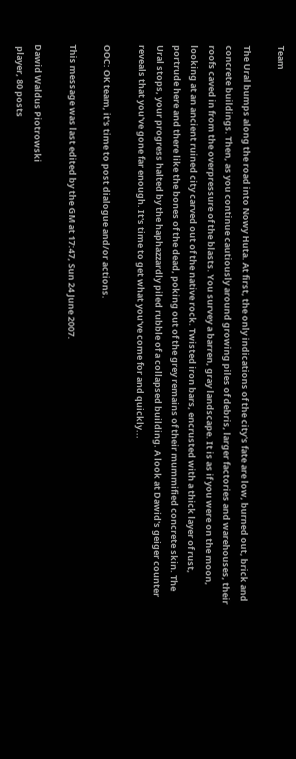Team

The Ural bumps along the road into Nowy Huta. At first, the only indications of the city's fate are low, burned out, brick and concrete buildings. Then, as you continue cautiously around growing piles of debris, larger factories and warehouses, their roofs caved in from the overpressure of the blasts. You survey a barren, gray landscape. It is as if you were on the moon, looking at an ancient ruined city carved out of the native rock. Twisted iron bars, encrusted with a thick layer of rust, portrude here and there like the bones of the dead, poking out of the grey remains of their mummified concrete skin. The Ural stops, your progress halted by the haphazzardly piled rubble of a collapsed building. A look at Dawid's geiger counter reveals that you've gone far enough. It's time to get what you've come for and quickly...

OOC: OK team, it's time to post dialogue and/or actions.

This message was last edited by the GM at 17:47, Sun 24 June 2007.

Dawid Waldus Piotrowski
 player, 80 posts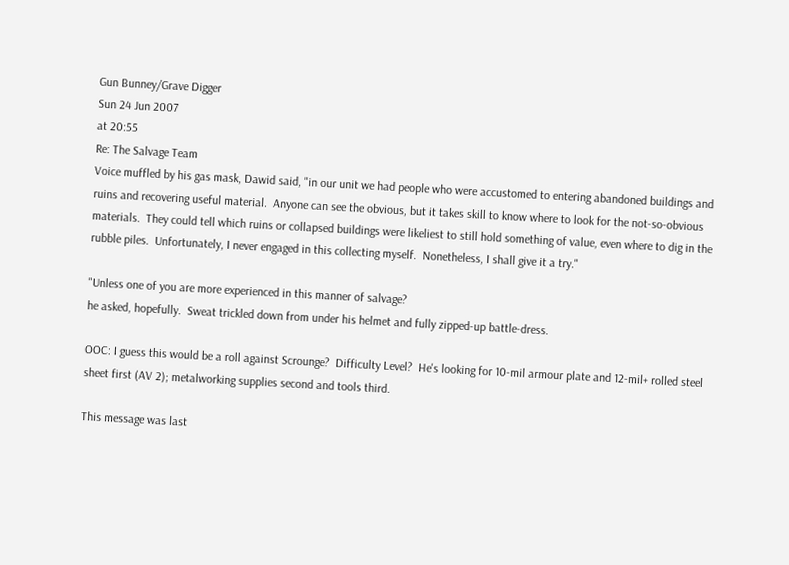Gun Bunney/Grave Digger
Sun 24 Jun 2007
at 20:55
Re: The Salvage Team
Voice muffled by his gas mask, Dawid said, "in our unit we had people who were accustomed to entering abandoned buildings and ruins and recovering useful material.  Anyone can see the obvious, but it takes skill to know where to look for the not-so-obvious materials.  They could tell which ruins or collapsed buildings were likeliest to still hold something of value, even where to dig in the rubble piles.  Unfortunately, I never engaged in this collecting myself.  Nonetheless, I shall give it a try."

"Unless one of you are more experienced in this manner of salvage?
he asked, hopefully.  Sweat trickled down from under his helmet and fully zipped-up battle-dress.

OOC: I guess this would be a roll against Scrounge?  Difficulty Level?  He's looking for 10-mil armour plate and 12-mil+ rolled steel sheet first (AV 2); metalworking supplies second and tools third.

This message was last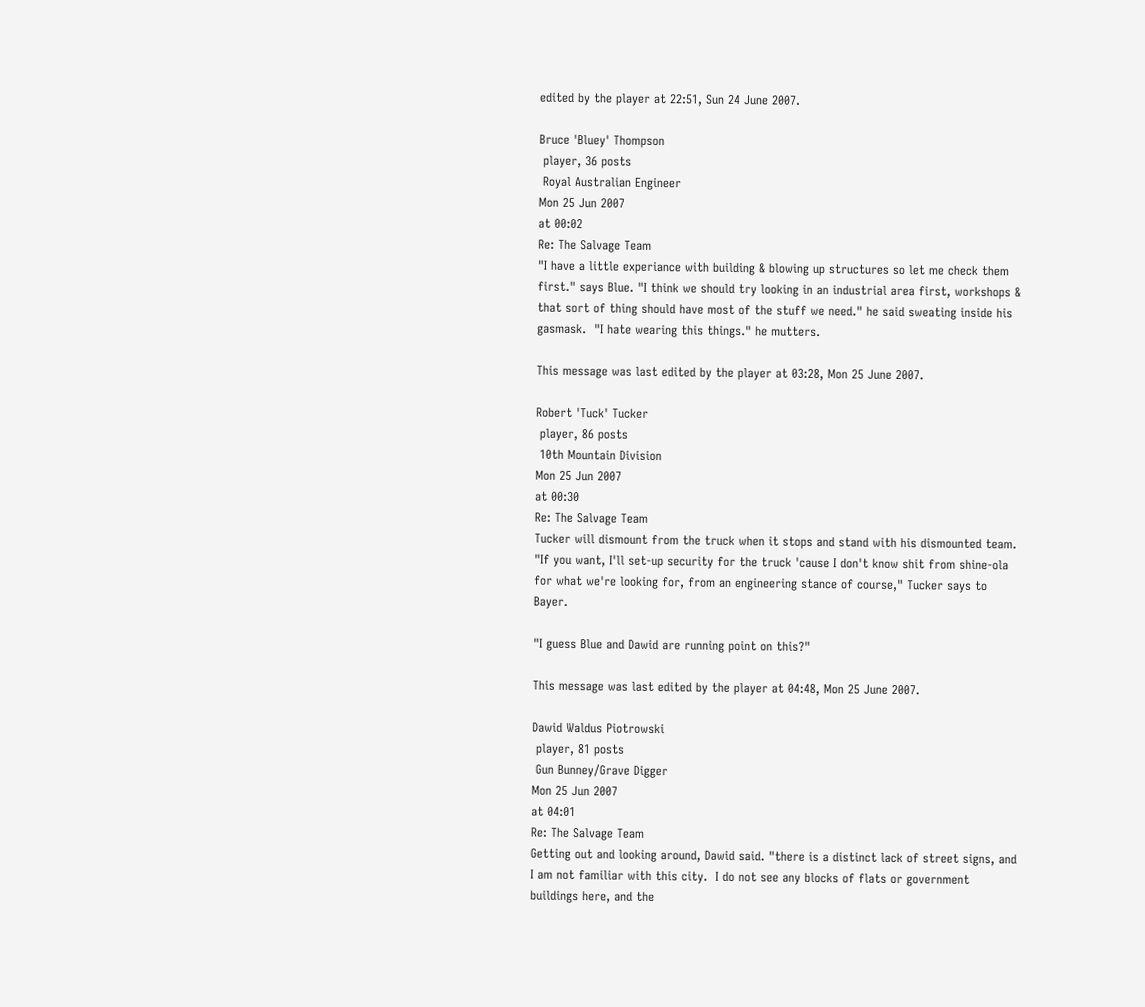edited by the player at 22:51, Sun 24 June 2007.

Bruce 'Bluey' Thompson
 player, 36 posts
 Royal Australian Engineer
Mon 25 Jun 2007
at 00:02
Re: The Salvage Team
"I have a little experiance with building & blowing up structures so let me check them first." says Blue. "I think we should try looking in an industrial area first, workshops & that sort of thing should have most of the stuff we need." he said sweating inside his gasmask.  "I hate wearing this things." he mutters.

This message was last edited by the player at 03:28, Mon 25 June 2007.

Robert 'Tuck' Tucker
 player, 86 posts
 10th Mountain Division
Mon 25 Jun 2007
at 00:30
Re: The Salvage Team
Tucker will dismount from the truck when it stops and stand with his dismounted team.  "If you want, I'll set-up security for the truck 'cause I don't know shit from shine-ola for what we're looking for, from an engineering stance of course," Tucker says to Bayer.

"I guess Blue and Dawid are running point on this?"

This message was last edited by the player at 04:48, Mon 25 June 2007.

Dawid Waldus Piotrowski
 player, 81 posts
 Gun Bunney/Grave Digger
Mon 25 Jun 2007
at 04:01
Re: The Salvage Team
Getting out and looking around, Dawid said. "there is a distinct lack of street signs, and I am not familiar with this city.  I do not see any blocks of flats or government buildings here, and the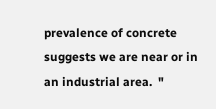prevalence of concrete suggests we are near or in an industrial area.  "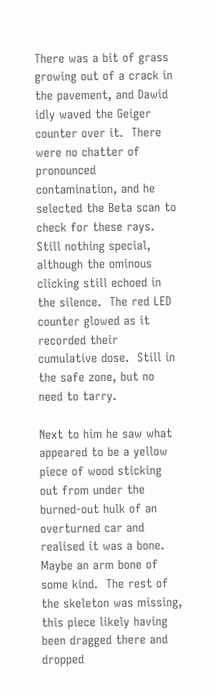There was a bit of grass growing out of a crack in the pavement, and Dawid idly waved the Geiger counter over it.  There were no chatter of pronounced contamination, and he selected the Beta scan to check for these rays.  Still nothing special, although the ominous clicking still echoed in the silence.  The red LED counter glowed as it recorded their cumulative dose.  Still in the safe zone, but no need to tarry.

Next to him he saw what appeared to be a yellow piece of wood sticking out from under the burned-out hulk of an overturned car and realised it was a bone.  Maybe an arm bone of some kind.  The rest of the skeleton was missing, this piece likely having been dragged there and dropped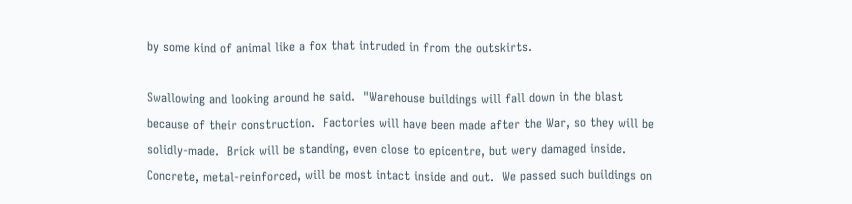by some kind of animal like a fox that intruded in from the outskirts.

Swallowing and looking around he said.  "Warehouse buildings will fall down in the blast because of their construction.  Factories will have been made after the War, so they will be solidly-made.  Brick will be standing, even close to epicentre, but wery damaged inside.  Concrete, metal-reinforced, will be most intact inside and out.  We passed such buildings on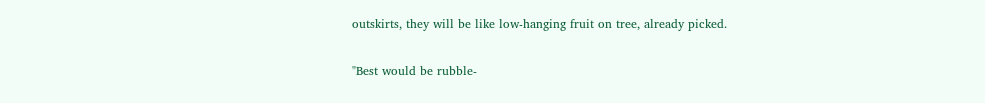outskirts, they will be like low-hanging fruit on tree, already picked.

"Best would be rubble-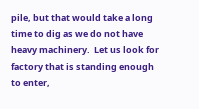pile, but that would take a long time to dig as we do not have heavy machinery.  Let us look for factory that is standing enough to enter,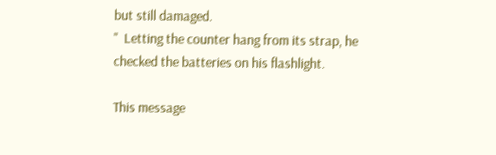but still damaged.
"  Letting the counter hang from its strap, he checked the batteries on his flashlight.

This message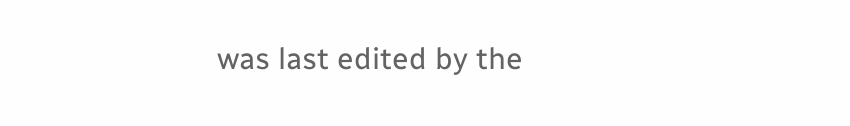was last edited by the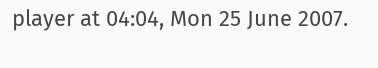player at 04:04, Mon 25 June 2007.